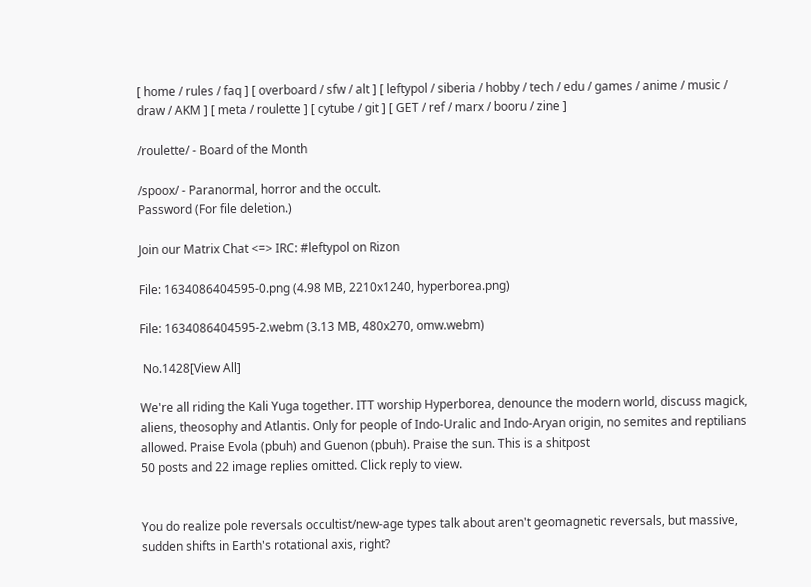[ home / rules / faq ] [ overboard / sfw / alt ] [ leftypol / siberia / hobby / tech / edu / games / anime / music / draw / AKM ] [ meta / roulette ] [ cytube / git ] [ GET / ref / marx / booru / zine ]

/roulette/ - Board of the Month

/spoox/ - Paranormal, horror and the occult.
Password (For file deletion.)

Join our Matrix Chat <=> IRC: #leftypol on Rizon

File: 1634086404595-0.png (4.98 MB, 2210x1240, hyperborea.png)

File: 1634086404595-2.webm (3.13 MB, 480x270, omw.webm)

 No.1428[View All]

We're all riding the Kali Yuga together. ITT worship Hyperborea, denounce the modern world, discuss magick, aliens, theosophy and Atlantis. Only for people of Indo-Uralic and Indo-Aryan origin, no semites and reptilians allowed. Praise Evola (pbuh) and Guenon (pbuh). Praise the sun. This is a shitpost
50 posts and 22 image replies omitted. Click reply to view.


You do realize pole reversals occultist/new-age types talk about aren't geomagnetic reversals, but massive, sudden shifts in Earth's rotational axis, right?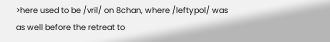>here used to be /vril/ on 8chan, where /leftypol/ was as well before the retreat to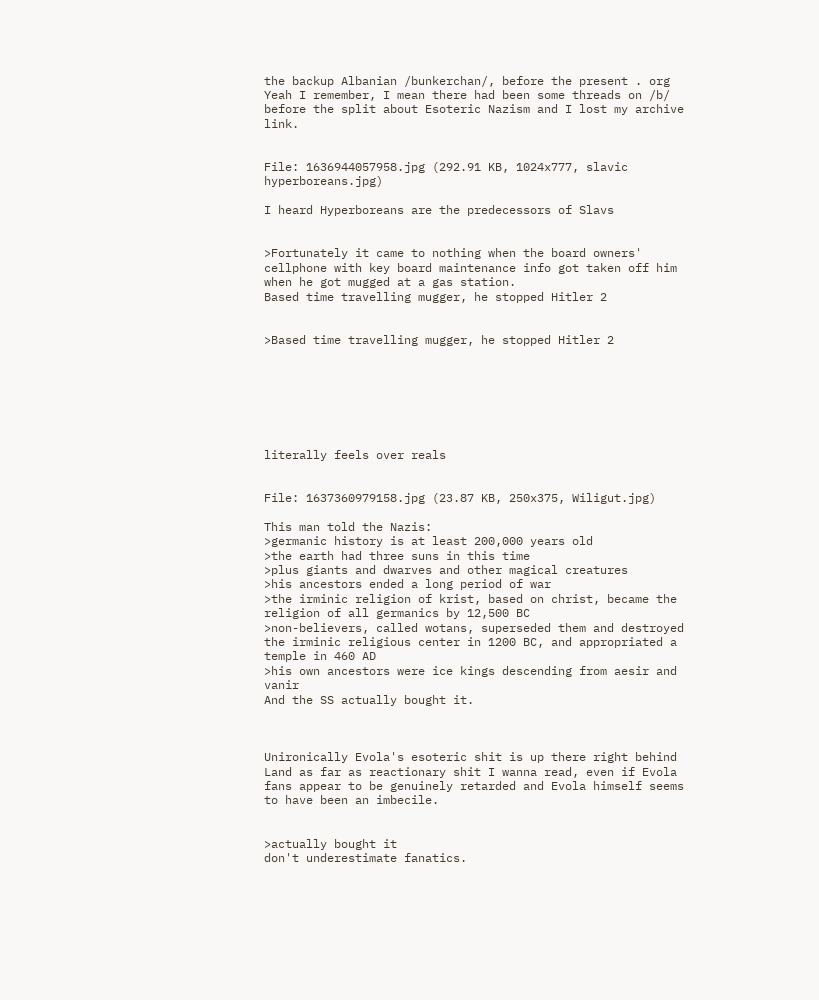the backup Albanian /bunkerchan/, before the present . org
Yeah I remember, I mean there had been some threads on /b/ before the split about Esoteric Nazism and I lost my archive link.


File: 1636944057958.jpg (292.91 KB, 1024x777, slavic hyperboreans.jpg)

I heard Hyperboreans are the predecessors of Slavs


>Fortunately it came to nothing when the board owners' cellphone with key board maintenance info got taken off him when he got mugged at a gas station.
Based time travelling mugger, he stopped Hitler 2


>Based time travelling mugger, he stopped Hitler 2







literally feels over reals


File: 1637360979158.jpg (23.87 KB, 250x375, Wiligut.jpg)

This man told the Nazis:
>germanic history is at least 200,000 years old
>the earth had three suns in this time
>plus giants and dwarves and other magical creatures
>his ancestors ended a long period of war
>the irminic religion of krist, based on christ, became the religion of all germanics by 12,500 BC
>non-believers, called wotans, superseded them and destroyed the irminic religious center in 1200 BC, and appropriated a temple in 460 AD
>his own ancestors were ice kings descending from aesir and vanir
And the SS actually bought it.



Unironically Evola's esoteric shit is up there right behind Land as far as reactionary shit I wanna read, even if Evola fans appear to be genuinely retarded and Evola himself seems to have been an imbecile.


>actually bought it
don't underestimate fanatics.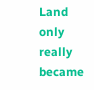Land only really became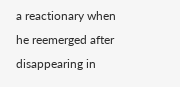a reactionary when he reemerged after disappearing in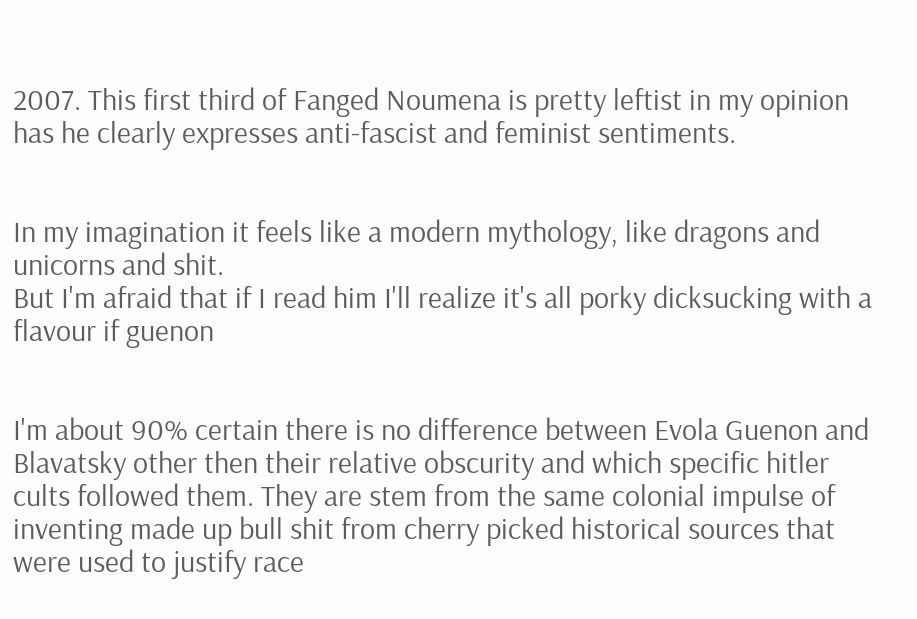2007. This first third of Fanged Noumena is pretty leftist in my opinion has he clearly expresses anti-fascist and feminist sentiments.


In my imagination it feels like a modern mythology, like dragons and unicorns and shit.
But I'm afraid that if I read him I'll realize it's all porky dicksucking with a flavour if guenon


I'm about 90% certain there is no difference between Evola Guenon and Blavatsky other then their relative obscurity and which specific hitler cults followed them. They are stem from the same colonial impulse of inventing made up bull shit from cherry picked historical sources that were used to justify race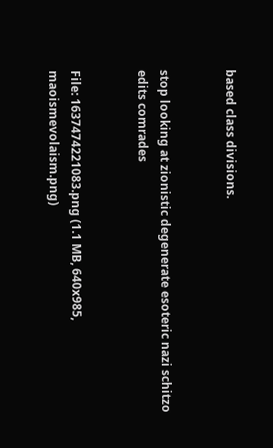based class divisions.


stop looking at zionistic degenerate esoteric nazi schitzo edits comrades


File: 1637474221083.png (1.1 MB, 640x985, maoismevolaism.png)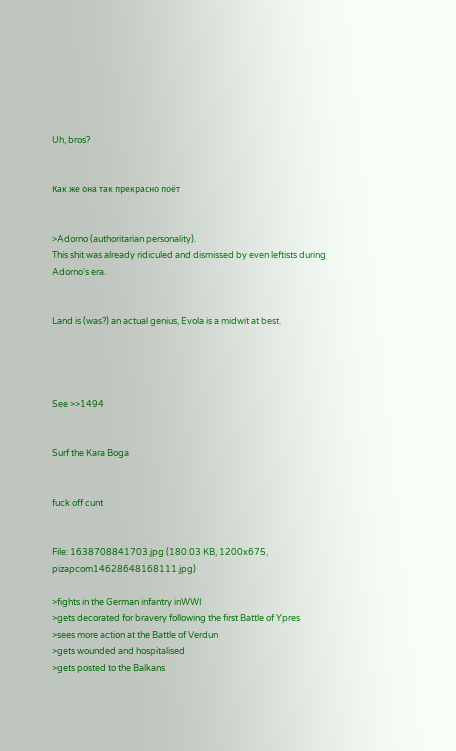Uh, bros?


Как же она так прекрасно поёт


>Adorno (authoritarian personality).
This shit was already ridiculed and dismissed by even leftists during Adorno's era.


Land is (was?) an actual genius, Evola is a midwit at best.




See >>1494


Surf the Kara Boga


fuck off cunt


File: 1638708841703.jpg (180.03 KB, 1200x675, pizapcom14628648168111.jpg)

>fights in the German infantry inWWI
>gets decorated for bravery following the first Battle of Ypres
>sees more action at the Battle of Verdun
>gets wounded and hospitalised
>gets posted to the Balkans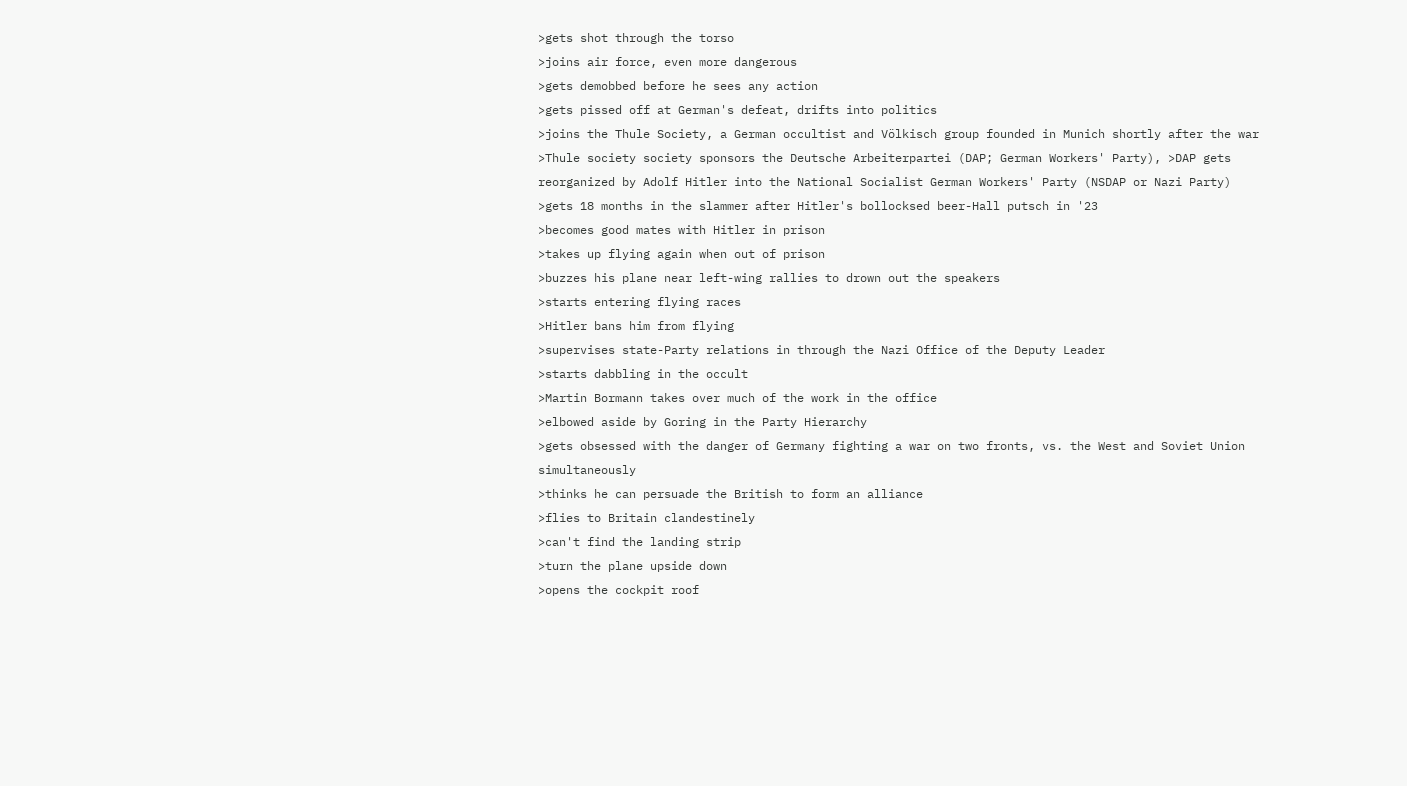>gets shot through the torso
>joins air force, even more dangerous
>gets demobbed before he sees any action
>gets pissed off at German's defeat, drifts into politics
>joins the Thule Society, a German occultist and Völkisch group founded in Munich shortly after the war
>Thule society society sponsors the Deutsche Arbeiterpartei (DAP; German Workers' Party), >DAP gets reorganized by Adolf Hitler into the National Socialist German Workers' Party (NSDAP or Nazi Party)
>gets 18 months in the slammer after Hitler's bollocksed beer-Hall putsch in '23
>becomes good mates with Hitler in prison
>takes up flying again when out of prison
>buzzes his plane near left-wing rallies to drown out the speakers
>starts entering flying races
>Hitler bans him from flying
>supervises state-Party relations in through the Nazi Office of the Deputy Leader
>starts dabbling in the occult
>Martin Bormann takes over much of the work in the office
>elbowed aside by Goring in the Party Hierarchy
>gets obsessed with the danger of Germany fighting a war on two fronts, vs. the West and Soviet Union simultaneously
>thinks he can persuade the British to form an alliance
>flies to Britain clandestinely
>can't find the landing strip
>turn the plane upside down
>opens the cockpit roof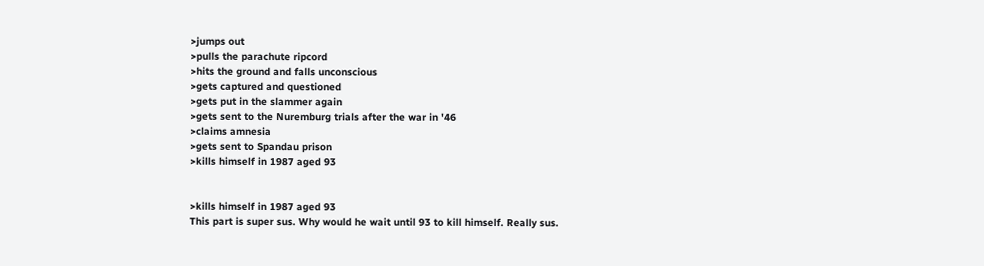>jumps out
>pulls the parachute ripcord
>hits the ground and falls unconscious
>gets captured and questioned
>gets put in the slammer again
>gets sent to the Nuremburg trials after the war in '46
>claims amnesia
>gets sent to Spandau prison
>kills himself in 1987 aged 93


>kills himself in 1987 aged 93
This part is super sus. Why would he wait until 93 to kill himself. Really sus.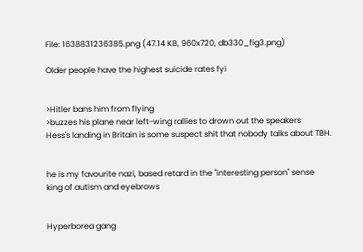File: 1638831236385.png (47.14 KB, 960x720, db330_fig3.png)

Older people have the highest suicide rates fyi


>Hitler bans him from flying
>buzzes his plane near left-wing rallies to drown out the speakers
Hess's landing in Britain is some suspect shit that nobody talks about TBH.


he is my favourite nazi, based retard in the "interesting person" sense
king of autism and eyebrows


Hyperborea gang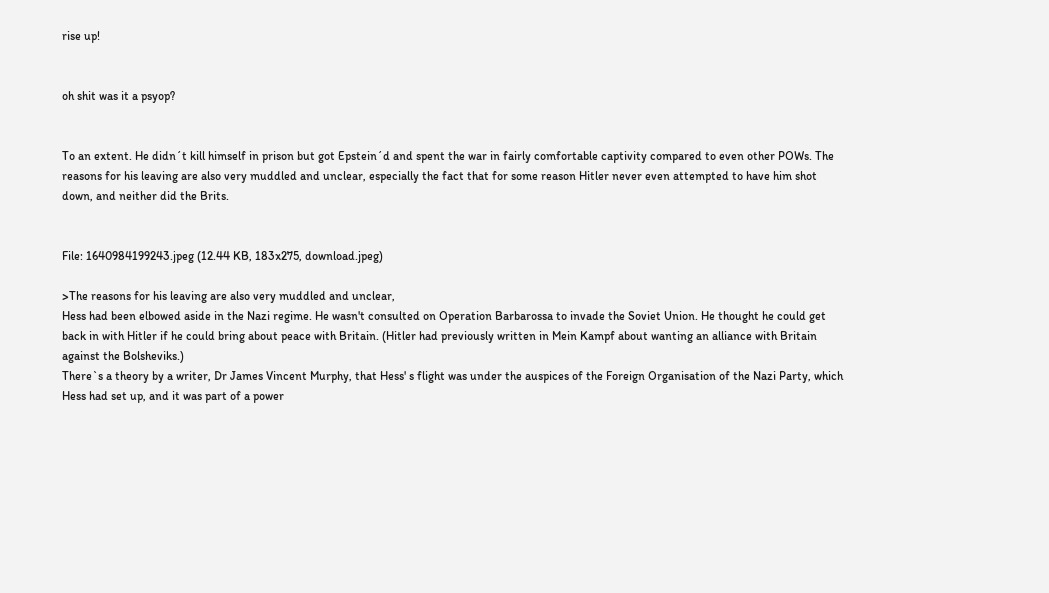rise up!


oh shit was it a psyop?


To an extent. He didn´t kill himself in prison but got Epstein´d and spent the war in fairly comfortable captivity compared to even other POWs. The reasons for his leaving are also very muddled and unclear, especially the fact that for some reason Hitler never even attempted to have him shot down, and neither did the Brits.


File: 1640984199243.jpeg (12.44 KB, 183x275, download.jpeg)

>The reasons for his leaving are also very muddled and unclear,
Hess had been elbowed aside in the Nazi regime. He wasn't consulted on Operation Barbarossa to invade the Soviet Union. He thought he could get back in with Hitler if he could bring about peace with Britain. (Hitler had previously written in Mein Kampf about wanting an alliance with Britain against the Bolsheviks.)
There`s a theory by a writer, Dr James Vincent Murphy, that Hess' s flight was under the auspices of the Foreign Organisation of the Nazi Party, which Hess had set up, and it was part of a power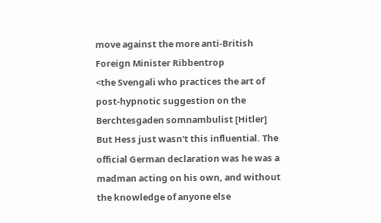move against the more anti-British Foreign Minister Ribbentrop
<the Svengali who practices the art of post-hypnotic suggestion on the Berchtesgaden somnambulist [Hitler]
But Hess just wasn't this influential. The official German declaration was he was a madman acting on his own, and without the knowledge of anyone else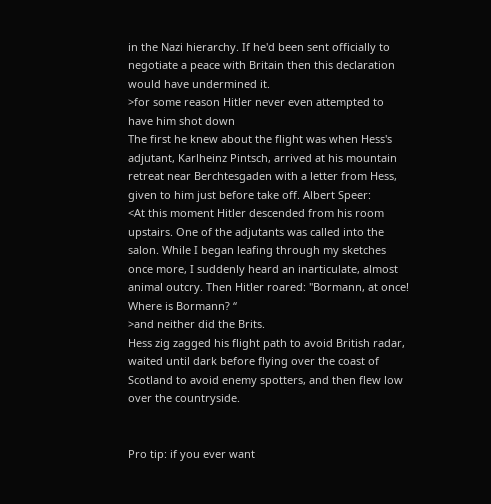in the Nazi hierarchy. If he'd been sent officially to negotiate a peace with Britain then this declaration would have undermined it.
>for some reason Hitler never even attempted to have him shot down
The first he knew about the flight was when Hess's adjutant, Karlheinz Pintsch, arrived at his mountain retreat near Berchtesgaden with a letter from Hess, given to him just before take off. Albert Speer:
<At this moment Hitler descended from his room upstairs. One of the adjutants was called into the salon. While I began leafing through my sketches once more, I suddenly heard an inarticulate, almost animal outcry. Then Hitler roared: "Bormann, at once! Where is Bormann? “
>and neither did the Brits.
Hess zig zagged his flight path to avoid British radar, waited until dark before flying over the coast of Scotland to avoid enemy spotters, and then flew low over the countryside.


Pro tip: if you ever want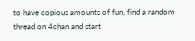to have copious amounts of fun, find a random thread on 4chan and start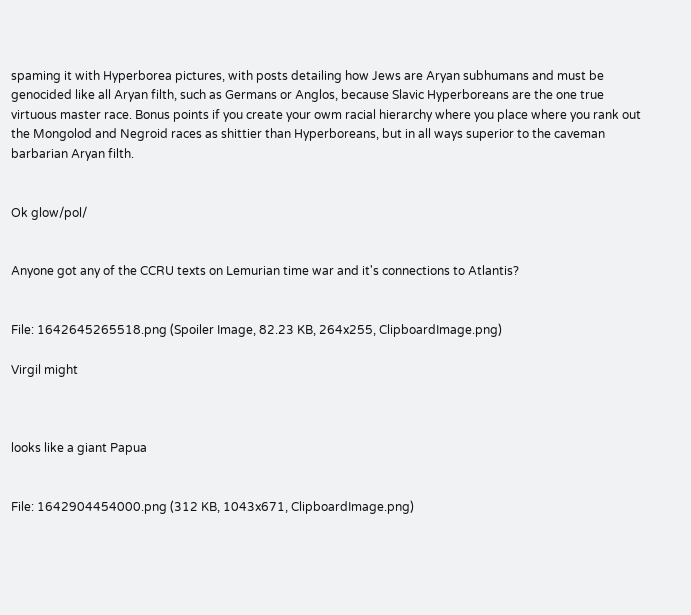spaming it with Hyperborea pictures, with posts detailing how Jews are Aryan subhumans and must be genocided like all Aryan filth, such as Germans or Anglos, because Slavic Hyperboreans are the one true virtuous master race. Bonus points if you create your owm racial hierarchy where you place where you rank out the Mongolod and Negroid races as shittier than Hyperboreans, but in all ways superior to the caveman barbarian Aryan filth.


Ok glow/pol/


Anyone got any of the CCRU texts on Lemurian time war and it's connections to Atlantis?


File: 1642645265518.png (Spoiler Image, 82.23 KB, 264x255, ClipboardImage.png)

Virgil might



looks like a giant Papua


File: 1642904454000.png (312 KB, 1043x671, ClipboardImage.png)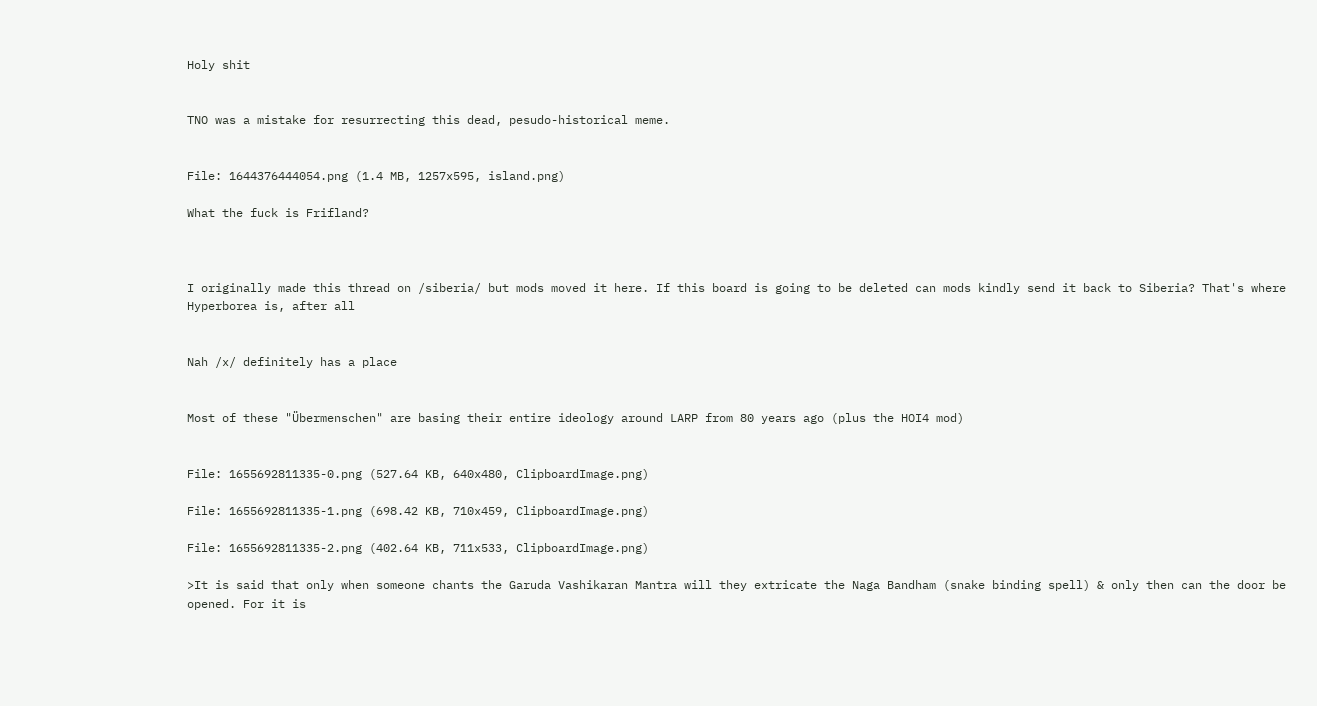Holy shit


TNO was a mistake for resurrecting this dead, pesudo-historical meme.


File: 1644376444054.png (1.4 MB, 1257x595, island.png)

What the fuck is Frifland?



I originally made this thread on /siberia/ but mods moved it here. If this board is going to be deleted can mods kindly send it back to Siberia? That's where Hyperborea is, after all


Nah /x/ definitely has a place


Most of these "Übermenschen" are basing their entire ideology around LARP from 80 years ago (plus the HOI4 mod)


File: 1655692811335-0.png (527.64 KB, 640x480, ClipboardImage.png)

File: 1655692811335-1.png (698.42 KB, 710x459, ClipboardImage.png)

File: 1655692811335-2.png (402.64 KB, 711x533, ClipboardImage.png)

>It is said that only when someone chants the Garuda Vashikaran Mantra will they extricate the Naga Bandham (snake binding spell) & only then can the door be opened. For it is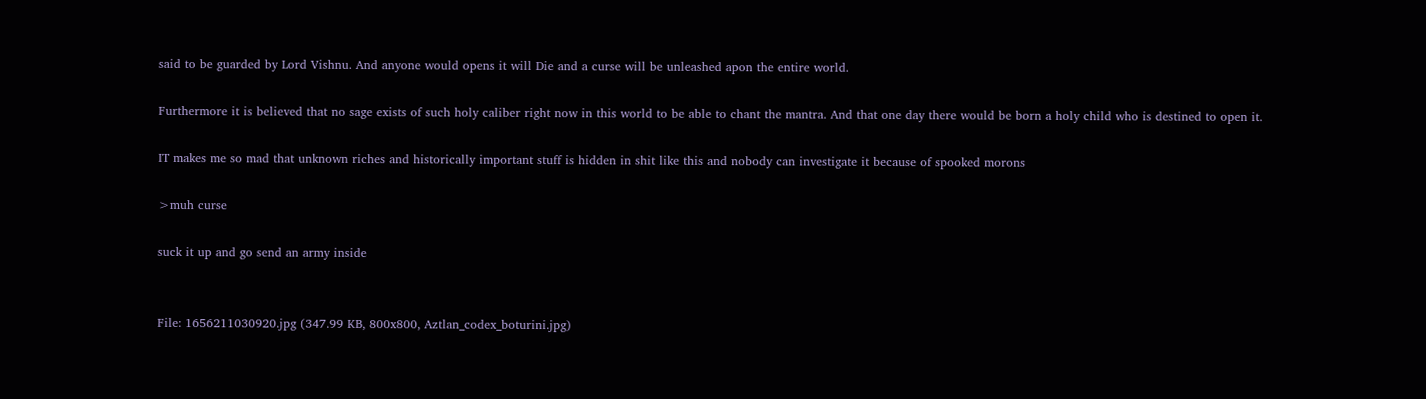said to be guarded by Lord Vishnu. And anyone would opens it will Die and a curse will be unleashed apon the entire world.

Furthermore it is believed that no sage exists of such holy caliber right now in this world to be able to chant the mantra. And that one day there would be born a holy child who is destined to open it.

IT makes me so mad that unknown riches and historically important stuff is hidden in shit like this and nobody can investigate it because of spooked morons

>muh curse

suck it up and go send an army inside


File: 1656211030920.jpg (347.99 KB, 800x800, Aztlan_codex_boturini.jpg)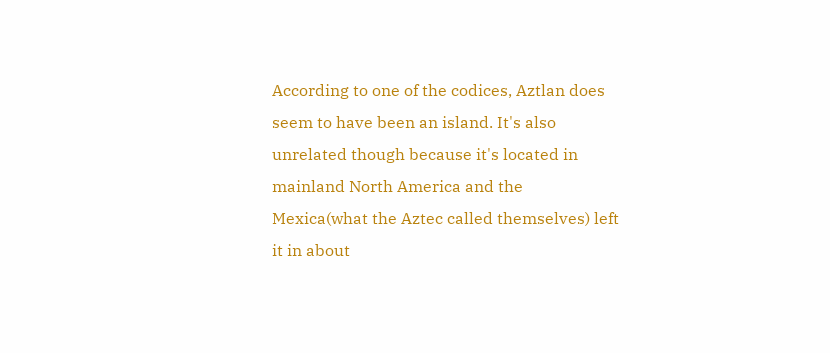According to one of the codices, Aztlan does seem to have been an island. It's also unrelated though because it's located in mainland North America and the Mexica(what the Aztec called themselves) left it in about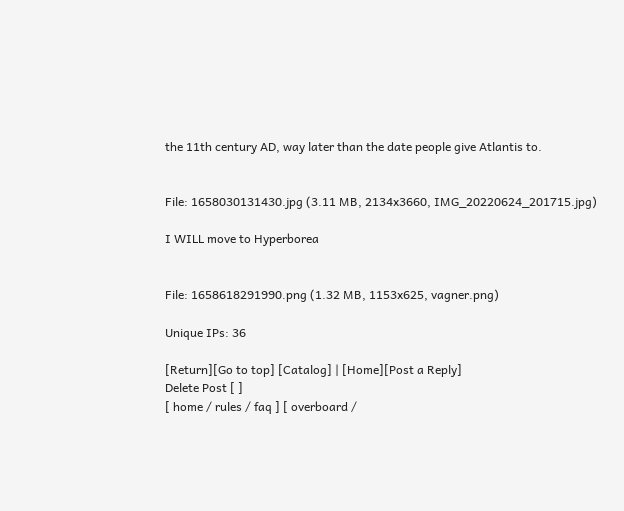the 11th century AD, way later than the date people give Atlantis to.


File: 1658030131430.jpg (3.11 MB, 2134x3660, IMG_20220624_201715.jpg)

I WILL move to Hyperborea


File: 1658618291990.png (1.32 MB, 1153x625, vagner.png)

Unique IPs: 36

[Return][Go to top] [Catalog] | [Home][Post a Reply]
Delete Post [ ]
[ home / rules / faq ] [ overboard /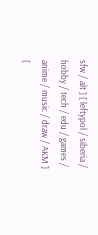sfw / alt ] [ leftypol / siberia / hobby / tech / edu / games / anime / music / draw / AKM ] [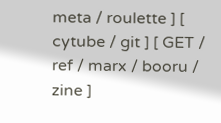meta / roulette ] [ cytube / git ] [ GET / ref / marx / booru / zine ]